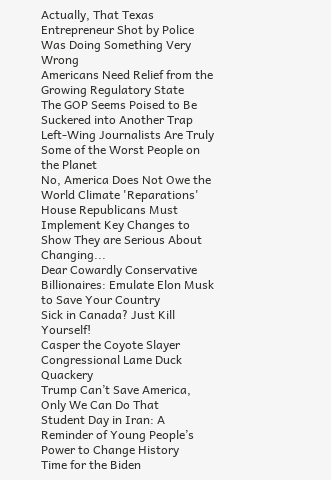Actually, That Texas Entrepreneur Shot by Police Was Doing Something Very Wrong
Americans Need Relief from the Growing Regulatory State
The GOP Seems Poised to Be Suckered into Another Trap
Left-Wing Journalists Are Truly Some of the Worst People on the Planet
No, America Does Not Owe the World Climate 'Reparations'
House Republicans Must Implement Key Changes to Show They are Serious About Changing...
Dear Cowardly Conservative Billionaires: Emulate Elon Musk to Save Your Country
Sick in Canada? Just Kill Yourself!
Casper the Coyote Slayer
Congressional Lame Duck Quackery
Trump Can’t Save America, Only We Can Do That
Student Day in Iran: A Reminder of Young People’s Power to Change History
Time for the Biden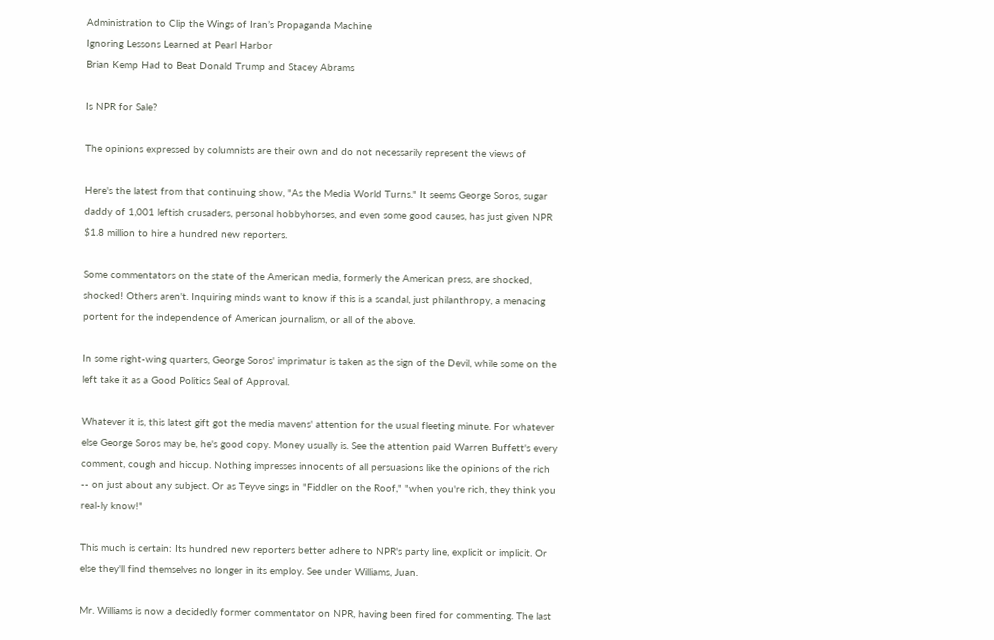Administration to Clip the Wings of Iran’s Propaganda Machine
Ignoring Lessons Learned at Pearl Harbor
Brian Kemp Had to Beat Donald Trump and Stacey Abrams

Is NPR for Sale?

The opinions expressed by columnists are their own and do not necessarily represent the views of

Here's the latest from that continuing show, "As the Media World Turns." It seems George Soros, sugar daddy of 1,001 leftish crusaders, personal hobbyhorses, and even some good causes, has just given NPR $1.8 million to hire a hundred new reporters.

Some commentators on the state of the American media, formerly the American press, are shocked, shocked! Others aren't. Inquiring minds want to know if this is a scandal, just philanthropy, a menacing portent for the independence of American journalism, or all of the above.

In some right-wing quarters, George Soros' imprimatur is taken as the sign of the Devil, while some on the left take it as a Good Politics Seal of Approval.

Whatever it is, this latest gift got the media mavens' attention for the usual fleeting minute. For whatever else George Soros may be, he's good copy. Money usually is. See the attention paid Warren Buffett's every comment, cough and hiccup. Nothing impresses innocents of all persuasions like the opinions of the rich -- on just about any subject. Or as Teyve sings in "Fiddler on the Roof," "when you're rich, they think you real-ly know!"

This much is certain: Its hundred new reporters better adhere to NPR's party line, explicit or implicit. Or else they'll find themselves no longer in its employ. See under Williams, Juan.

Mr. Williams is now a decidedly former commentator on NPR, having been fired for commenting. The last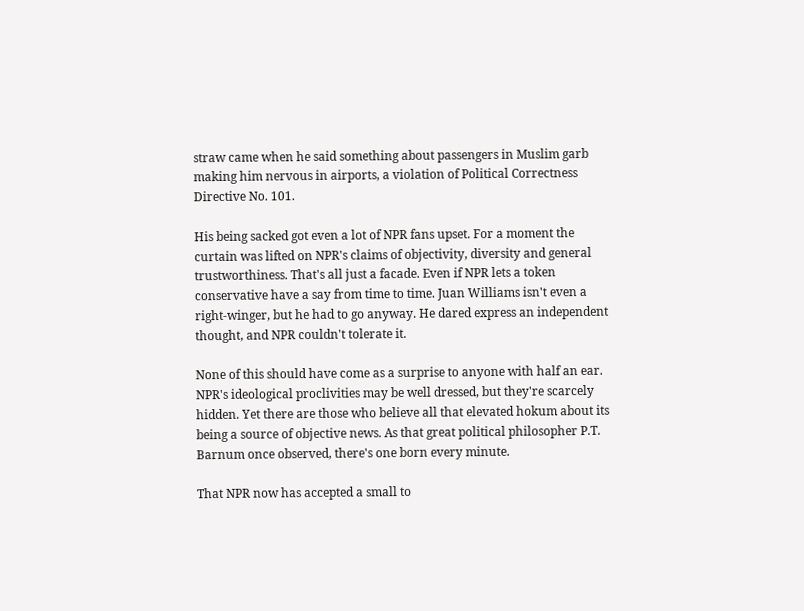straw came when he said something about passengers in Muslim garb making him nervous in airports, a violation of Political Correctness Directive No. 101.

His being sacked got even a lot of NPR fans upset. For a moment the curtain was lifted on NPR's claims of objectivity, diversity and general trustworthiness. That's all just a facade. Even if NPR lets a token conservative have a say from time to time. Juan Williams isn't even a right-winger, but he had to go anyway. He dared express an independent thought, and NPR couldn't tolerate it.

None of this should have come as a surprise to anyone with half an ear. NPR's ideological proclivities may be well dressed, but they're scarcely hidden. Yet there are those who believe all that elevated hokum about its being a source of objective news. As that great political philosopher P.T. Barnum once observed, there's one born every minute.

That NPR now has accepted a small to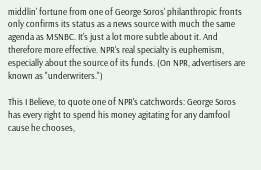middlin' fortune from one of George Soros' philanthropic fronts only confirms its status as a news source with much the same agenda as MSNBC. It's just a lot more subtle about it. And therefore more effective. NPR's real specialty is euphemism, especially about the source of its funds. (On NPR, advertisers are known as "underwriters.")

This I Believe, to quote one of NPR's catchwords: George Soros has every right to spend his money agitating for any damfool cause he chooses,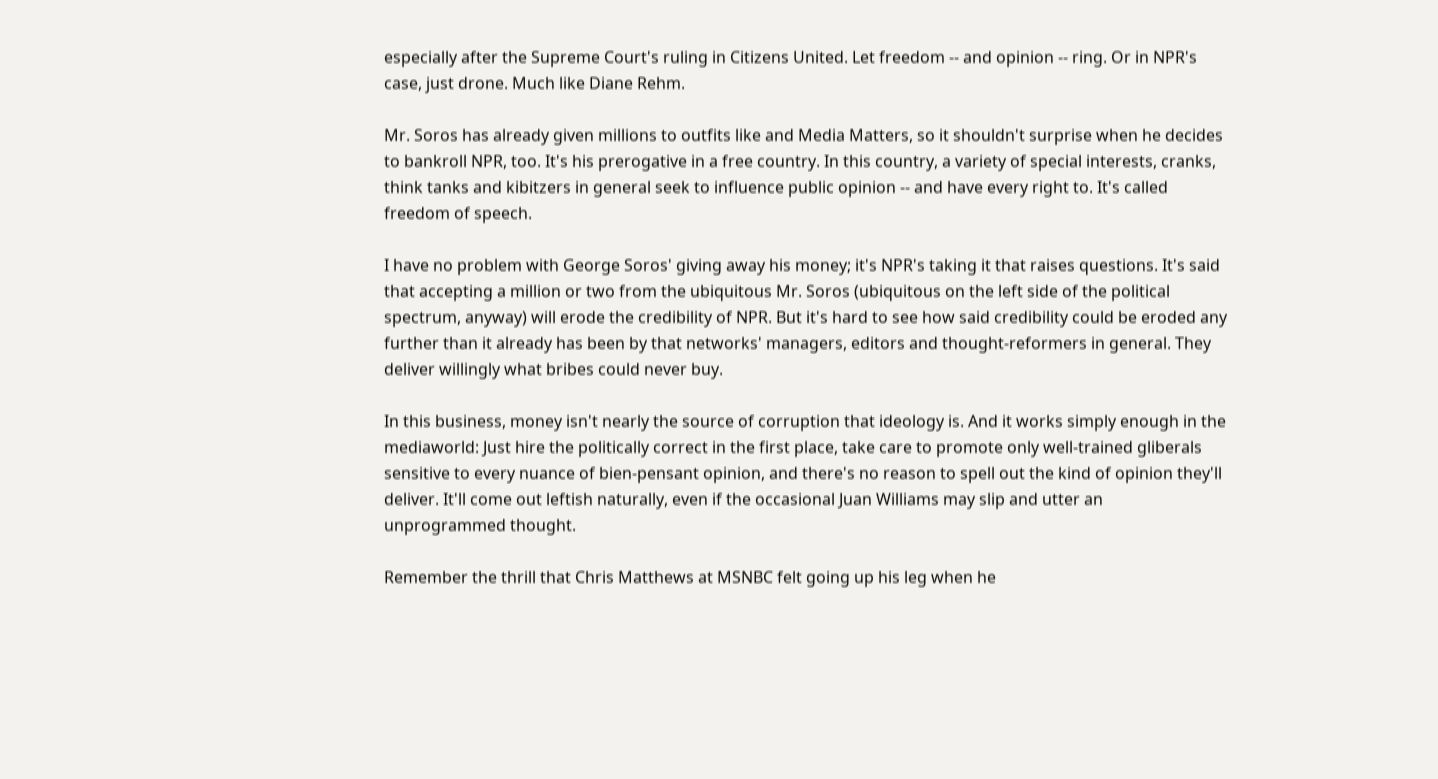especially after the Supreme Court's ruling in Citizens United. Let freedom -- and opinion -- ring. Or in NPR's case, just drone. Much like Diane Rehm.

Mr. Soros has already given millions to outfits like and Media Matters, so it shouldn't surprise when he decides to bankroll NPR, too. It's his prerogative in a free country. In this country, a variety of special interests, cranks, think tanks and kibitzers in general seek to influence public opinion -- and have every right to. It's called freedom of speech.

I have no problem with George Soros' giving away his money; it's NPR's taking it that raises questions. It's said that accepting a million or two from the ubiquitous Mr. Soros (ubiquitous on the left side of the political spectrum, anyway) will erode the credibility of NPR. But it's hard to see how said credibility could be eroded any further than it already has been by that networks' managers, editors and thought-reformers in general. They deliver willingly what bribes could never buy.

In this business, money isn't nearly the source of corruption that ideology is. And it works simply enough in the mediaworld: Just hire the politically correct in the first place, take care to promote only well-trained gliberals sensitive to every nuance of bien-pensant opinion, and there's no reason to spell out the kind of opinion they'll deliver. It'll come out leftish naturally, even if the occasional Juan Williams may slip and utter an unprogrammed thought.

Remember the thrill that Chris Matthews at MSNBC felt going up his leg when he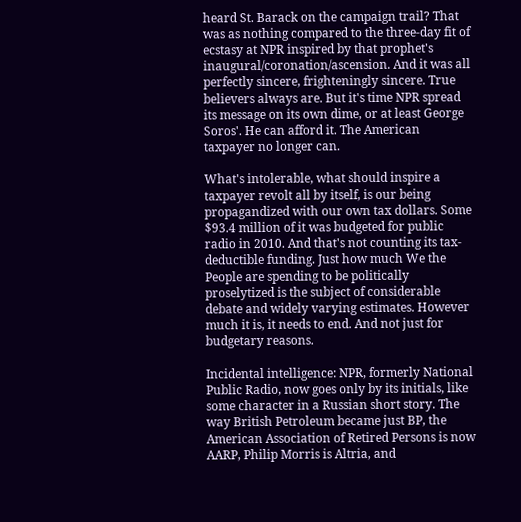heard St. Barack on the campaign trail? That was as nothing compared to the three-day fit of ecstasy at NPR inspired by that prophet's inaugural/coronation/ascension. And it was all perfectly sincere, frighteningly sincere. True believers always are. But it's time NPR spread its message on its own dime, or at least George Soros'. He can afford it. The American taxpayer no longer can.

What's intolerable, what should inspire a taxpayer revolt all by itself, is our being propagandized with our own tax dollars. Some $93.4 million of it was budgeted for public radio in 2010. And that's not counting its tax-deductible funding. Just how much We the People are spending to be politically proselytized is the subject of considerable debate and widely varying estimates. However much it is, it needs to end. And not just for budgetary reasons.

Incidental intelligence: NPR, formerly National Public Radio, now goes only by its initials, like some character in a Russian short story. The way British Petroleum became just BP, the American Association of Retired Persons is now AARP, Philip Morris is Altria, and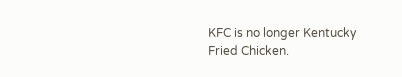KFC is no longer Kentucky Fried Chicken.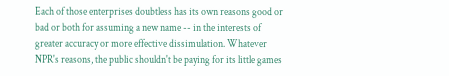Each of those enterprises doubtless has its own reasons good or bad or both for assuming a new name -- in the interests of greater accuracy or more effective dissimulation. Whatever NPR's reasons, the public shouldn't be paying for its little games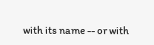with its name -- or with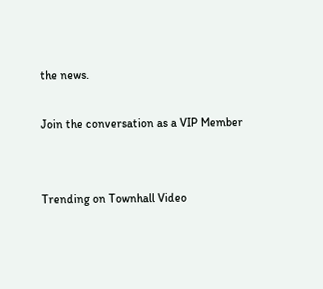the news.

Join the conversation as a VIP Member


Trending on Townhall Video